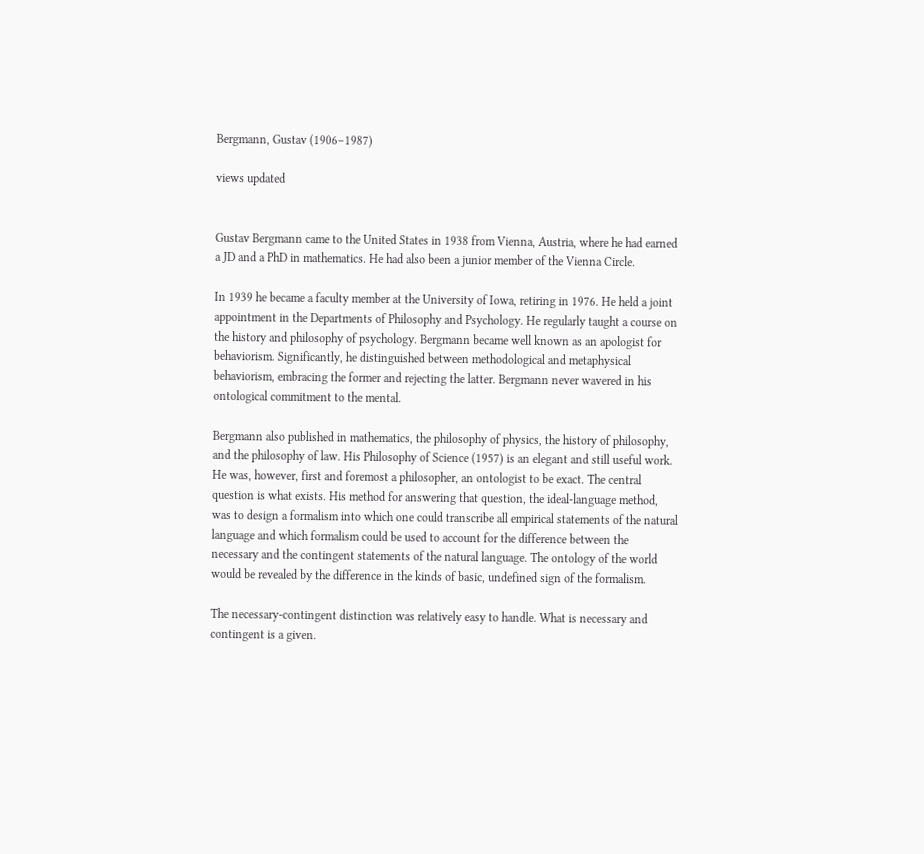Bergmann, Gustav (1906–1987)

views updated


Gustav Bergmann came to the United States in 1938 from Vienna, Austria, where he had earned a JD and a PhD in mathematics. He had also been a junior member of the Vienna Circle.

In 1939 he became a faculty member at the University of Iowa, retiring in 1976. He held a joint appointment in the Departments of Philosophy and Psychology. He regularly taught a course on the history and philosophy of psychology. Bergmann became well known as an apologist for behaviorism. Significantly, he distinguished between methodological and metaphysical behaviorism, embracing the former and rejecting the latter. Bergmann never wavered in his ontological commitment to the mental.

Bergmann also published in mathematics, the philosophy of physics, the history of philosophy, and the philosophy of law. His Philosophy of Science (1957) is an elegant and still useful work. He was, however, first and foremost a philosopher, an ontologist to be exact. The central question is what exists. His method for answering that question, the ideal-language method, was to design a formalism into which one could transcribe all empirical statements of the natural language and which formalism could be used to account for the difference between the necessary and the contingent statements of the natural language. The ontology of the world would be revealed by the difference in the kinds of basic, undefined sign of the formalism.

The necessary-contingent distinction was relatively easy to handle. What is necessary and contingent is a given.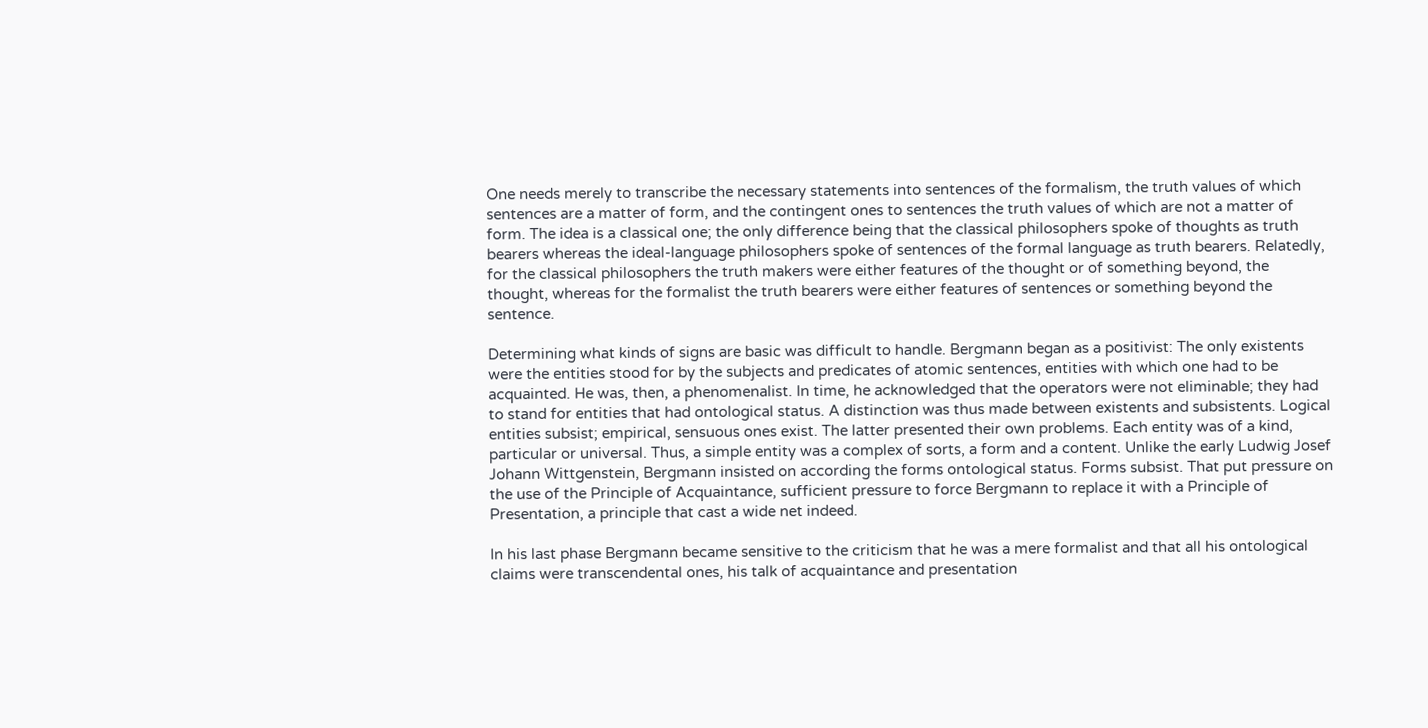One needs merely to transcribe the necessary statements into sentences of the formalism, the truth values of which sentences are a matter of form, and the contingent ones to sentences the truth values of which are not a matter of form. The idea is a classical one; the only difference being that the classical philosophers spoke of thoughts as truth bearers whereas the ideal-language philosophers spoke of sentences of the formal language as truth bearers. Relatedly, for the classical philosophers the truth makers were either features of the thought or of something beyond, the thought, whereas for the formalist the truth bearers were either features of sentences or something beyond the sentence.

Determining what kinds of signs are basic was difficult to handle. Bergmann began as a positivist: The only existents were the entities stood for by the subjects and predicates of atomic sentences, entities with which one had to be acquainted. He was, then, a phenomenalist. In time, he acknowledged that the operators were not eliminable; they had to stand for entities that had ontological status. A distinction was thus made between existents and subsistents. Logical entities subsist; empirical, sensuous ones exist. The latter presented their own problems. Each entity was of a kind, particular or universal. Thus, a simple entity was a complex of sorts, a form and a content. Unlike the early Ludwig Josef Johann Wittgenstein, Bergmann insisted on according the forms ontological status. Forms subsist. That put pressure on the use of the Principle of Acquaintance, sufficient pressure to force Bergmann to replace it with a Principle of Presentation, a principle that cast a wide net indeed.

In his last phase Bergmann became sensitive to the criticism that he was a mere formalist and that all his ontological claims were transcendental ones, his talk of acquaintance and presentation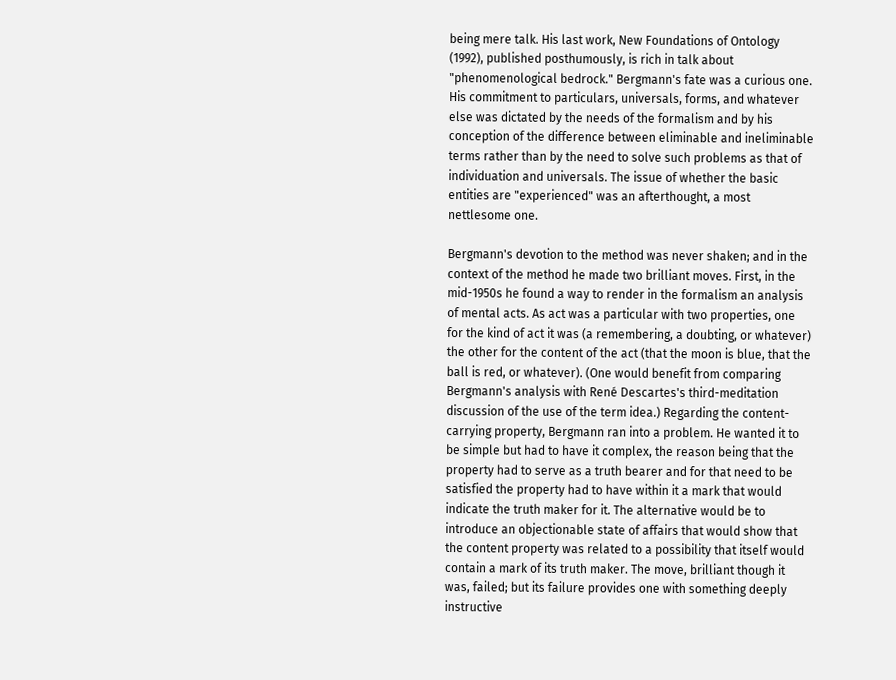being mere talk. His last work, New Foundations of Ontology (1992), published posthumously, is rich in talk about "phenomenological bedrock." Bergmann's fate was a curious one. His commitment to particulars, universals, forms, and whatever else was dictated by the needs of the formalism and by his conception of the difference between eliminable and ineliminable terms rather than by the need to solve such problems as that of individuation and universals. The issue of whether the basic entities are "experienced" was an afterthought, a most nettlesome one.

Bergmann's devotion to the method was never shaken; and in the context of the method he made two brilliant moves. First, in the mid-1950s he found a way to render in the formalism an analysis of mental acts. As act was a particular with two properties, one for the kind of act it was (a remembering, a doubting, or whatever) the other for the content of the act (that the moon is blue, that the ball is red, or whatever). (One would benefit from comparing Bergmann's analysis with René Descartes's third-meditation discussion of the use of the term idea.) Regarding the content-carrying property, Bergmann ran into a problem. He wanted it to be simple but had to have it complex, the reason being that the property had to serve as a truth bearer and for that need to be satisfied the property had to have within it a mark that would indicate the truth maker for it. The alternative would be to introduce an objectionable state of affairs that would show that the content property was related to a possibility that itself would contain a mark of its truth maker. The move, brilliant though it was, failed; but its failure provides one with something deeply instructive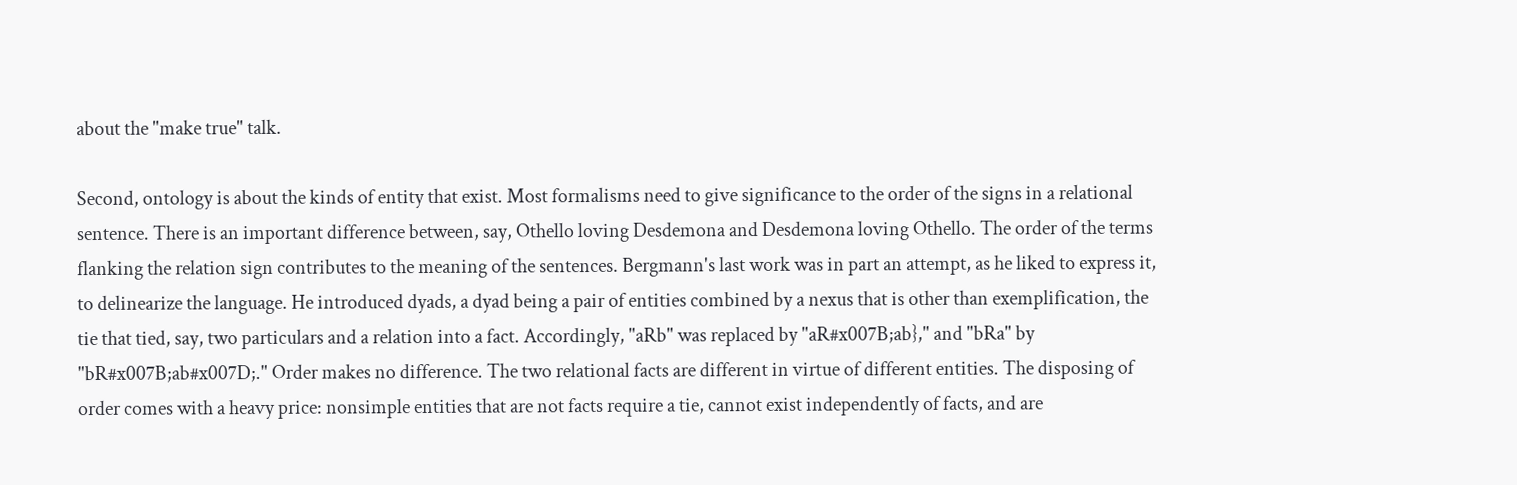about the "make true" talk.

Second, ontology is about the kinds of entity that exist. Most formalisms need to give significance to the order of the signs in a relational sentence. There is an important difference between, say, Othello loving Desdemona and Desdemona loving Othello. The order of the terms flanking the relation sign contributes to the meaning of the sentences. Bergmann's last work was in part an attempt, as he liked to express it, to delinearize the language. He introduced dyads, a dyad being a pair of entities combined by a nexus that is other than exemplification, the tie that tied, say, two particulars and a relation into a fact. Accordingly, "aRb" was replaced by "aR#x007B;ab}," and "bRa" by "bR#x007B;ab#x007D;." Order makes no difference. The two relational facts are different in virtue of different entities. The disposing of order comes with a heavy price: nonsimple entities that are not facts require a tie, cannot exist independently of facts, and are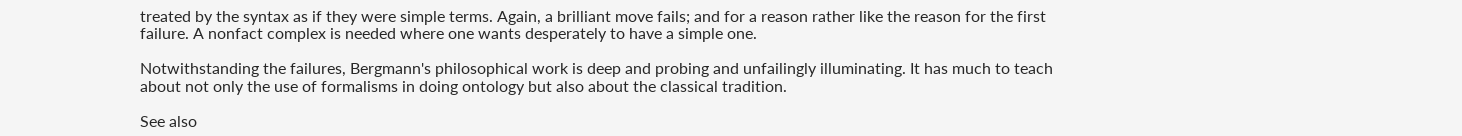treated by the syntax as if they were simple terms. Again, a brilliant move fails; and for a reason rather like the reason for the first failure. A nonfact complex is needed where one wants desperately to have a simple one.

Notwithstanding the failures, Bergmann's philosophical work is deep and probing and unfailingly illuminating. It has much to teach about not only the use of formalisms in doing ontology but also about the classical tradition.

See also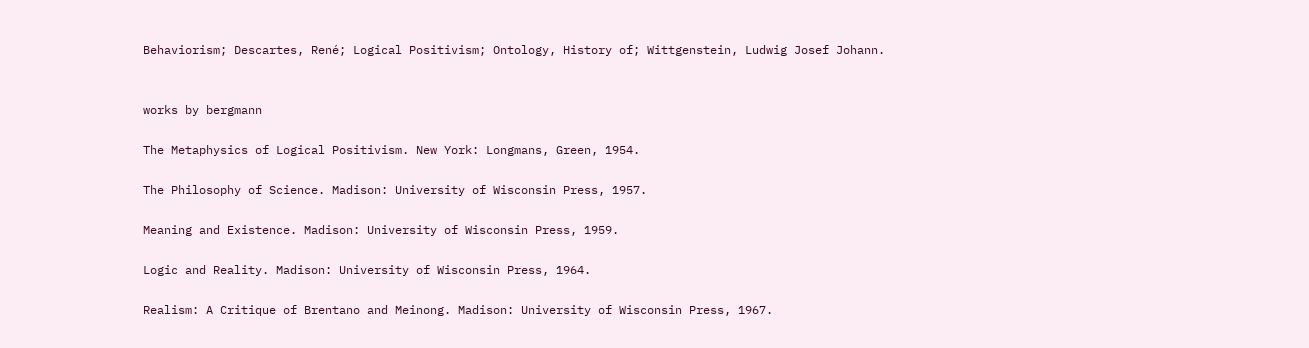Behaviorism; Descartes, René; Logical Positivism; Ontology, History of; Wittgenstein, Ludwig Josef Johann.


works by bergmann

The Metaphysics of Logical Positivism. New York: Longmans, Green, 1954.

The Philosophy of Science. Madison: University of Wisconsin Press, 1957.

Meaning and Existence. Madison: University of Wisconsin Press, 1959.

Logic and Reality. Madison: University of Wisconsin Press, 1964.

Realism: A Critique of Brentano and Meinong. Madison: University of Wisconsin Press, 1967.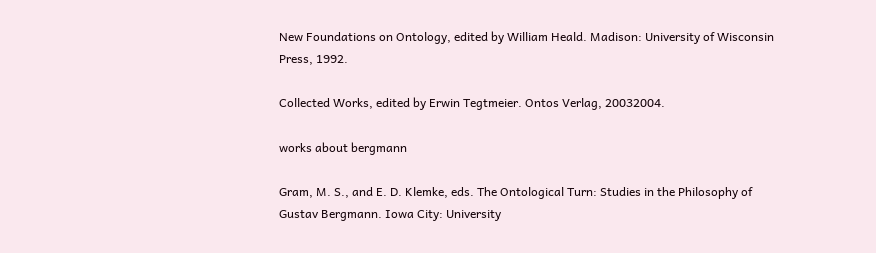New Foundations on Ontology, edited by William Heald. Madison: University of Wisconsin Press, 1992.

Collected Works, edited by Erwin Tegtmeier. Ontos Verlag, 20032004.

works about bergmann

Gram, M. S., and E. D. Klemke, eds. The Ontological Turn: Studies in the Philosophy of Gustav Bergmann. Iowa City: University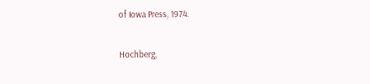of Iowa Press, 1974.

Hochberg,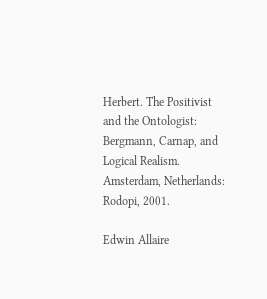Herbert. The Positivist and the Ontologist: Bergmann, Carnap, and Logical Realism. Amsterdam, Netherlands: Rodopi, 2001.

Edwin Allaire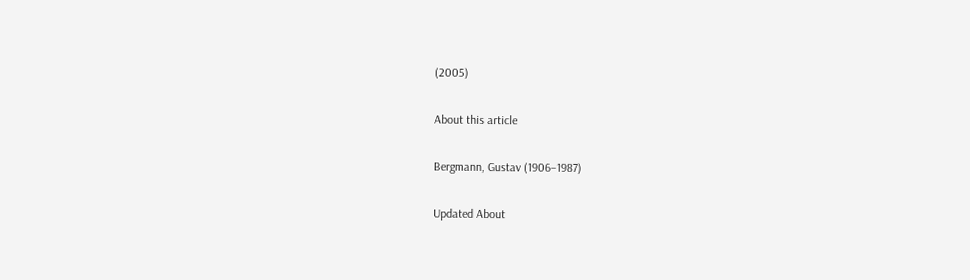(2005)

About this article

Bergmann, Gustav (1906–1987)

Updated About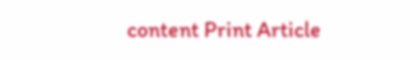content Print Article